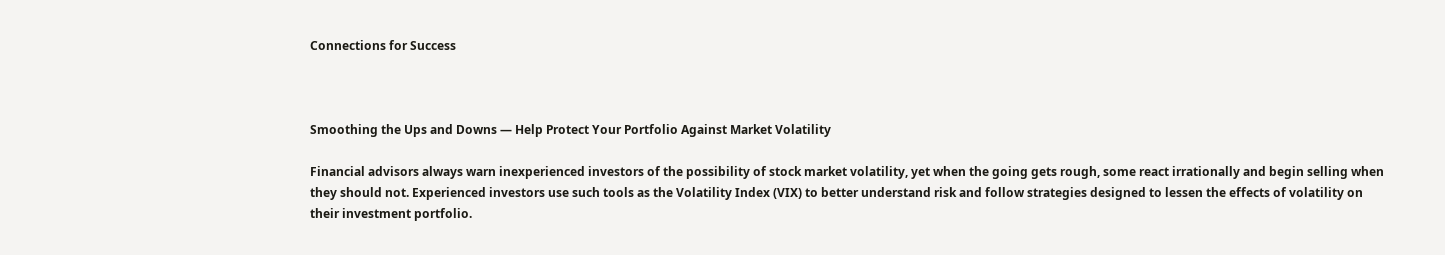Connections for Success



Smoothing the Ups and Downs — Help Protect Your Portfolio Against Market Volatility

Financial advisors always warn inexperienced investors of the possibility of stock market volatility, yet when the going gets rough, some react irrationally and begin selling when they should not. Experienced investors use such tools as the Volatility Index (VIX) to better understand risk and follow strategies designed to lessen the effects of volatility on their investment portfolio.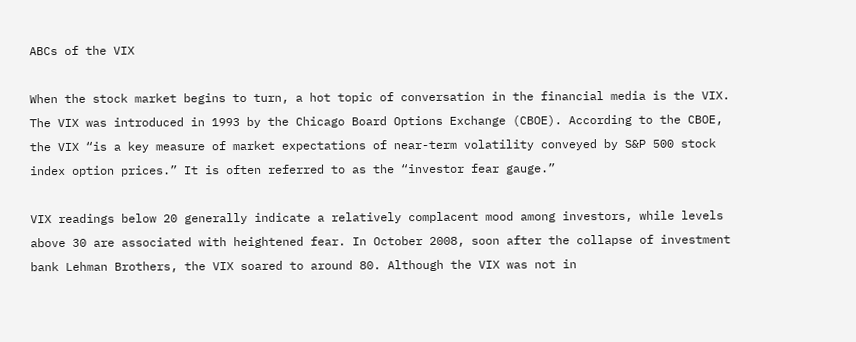ABCs of the VIX

When the stock market begins to turn, a hot topic of conversation in the financial media is the VIX. The VIX was introduced in 1993 by the Chicago Board Options Exchange (CBOE). According to the CBOE, the VIX “is a key measure of market expectations of near-term volatility conveyed by S&P 500 stock index option prices.” It is often referred to as the “investor fear gauge.”

VIX readings below 20 generally indicate a relatively complacent mood among investors, while levels above 30 are associated with heightened fear. In October 2008, soon after the collapse of investment bank Lehman Brothers, the VIX soared to around 80. Although the VIX was not in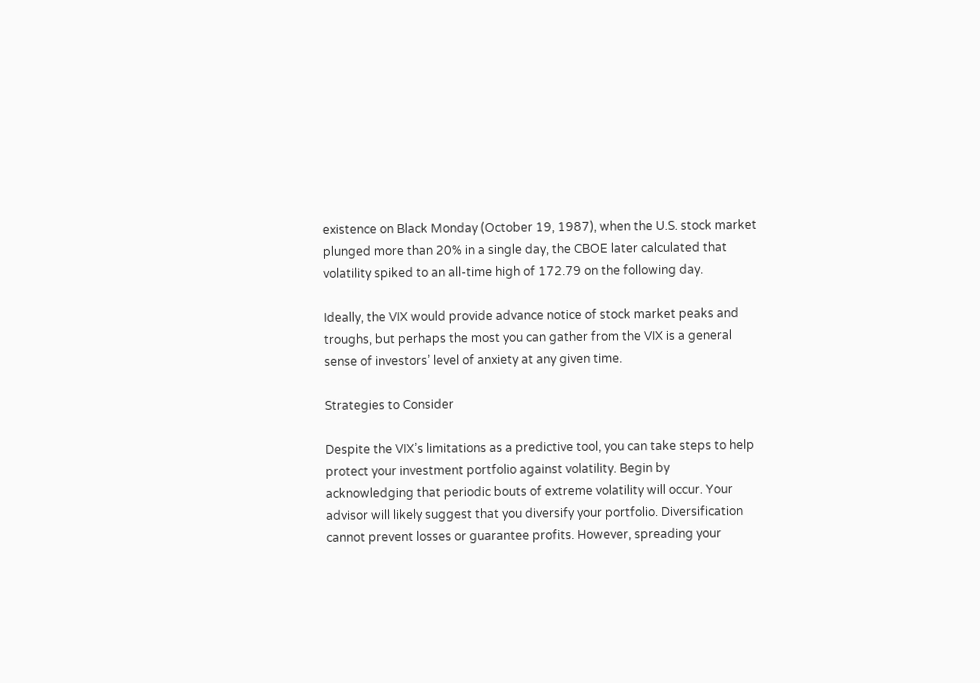existence on Black Monday (October 19, 1987), when the U.S. stock market plunged more than 20% in a single day, the CBOE later calculated that volatility spiked to an all-time high of 172.79 on the following day.

Ideally, the VIX would provide advance notice of stock market peaks and troughs, but perhaps the most you can gather from the VIX is a general sense of investors’ level of anxiety at any given time.

Strategies to Consider

Despite the VIX’s limitations as a predictive tool, you can take steps to help protect your investment portfolio against volatility. Begin by acknowledging that periodic bouts of extreme volatility will occur. Your advisor will likely suggest that you diversify your portfolio. Diversification cannot prevent losses or guarantee profits. However, spreading your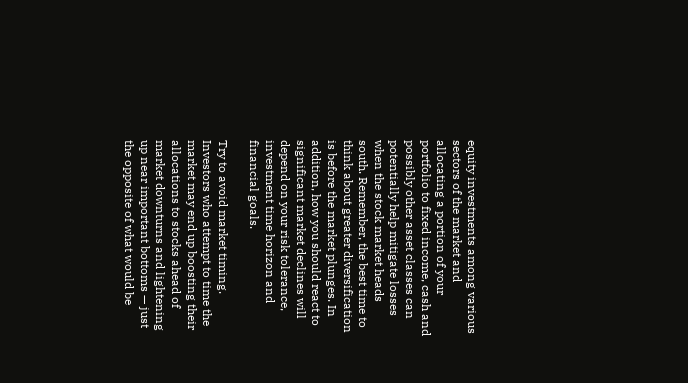equity investments among various sectors of the market and allocating a portion of your portfolio to fixed income, cash and possibly other asset classes can potentially help mitigate losses when the stock market heads south. Remember, the best time to think about greater diversification is before the market plunges. In addition, how you should react to significant market declines will depend on your risk tolerance, investment time horizon and financial goals.

Try to avoid market timing. Investors who attempt to time the market may end up boosting their allocations to stocks ahead of market downturns and lightening up near important bottoms — just the opposite of what would be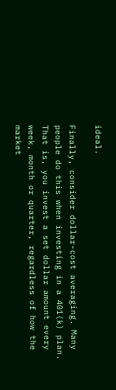ideal.

Finally, consider dollar-cost averaging. Many people do this when investing in a 401(k) plan.  That is, you invest a set dollar amount every week, month or quarter, regardless of how the market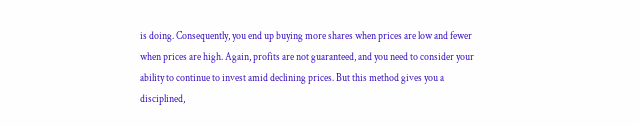is doing. Consequently, you end up buying more shares when prices are low and fewer when prices are high. Again, profits are not guaranteed, and you need to consider your ability to continue to invest amid declining prices. But this method gives you a disciplined,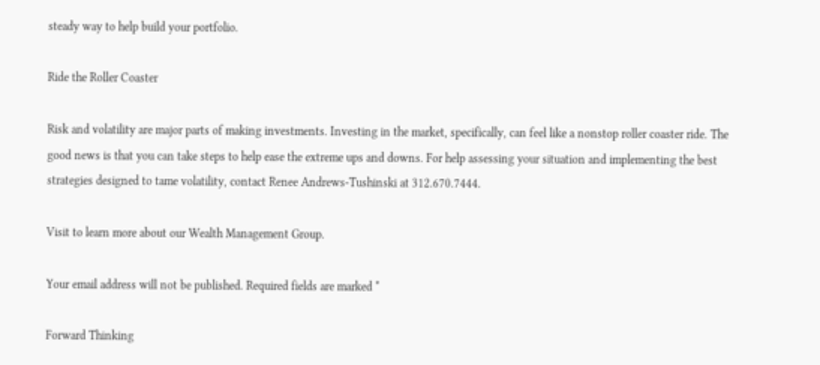steady way to help build your portfolio.

Ride the Roller Coaster

Risk and volatility are major parts of making investments. Investing in the market, specifically, can feel like a nonstop roller coaster ride. The good news is that you can take steps to help ease the extreme ups and downs. For help assessing your situation and implementing the best strategies designed to tame volatility, contact Renee Andrews-Tushinski at 312.670.7444.

Visit to learn more about our Wealth Management Group.

Your email address will not be published. Required fields are marked *

Forward Thinking